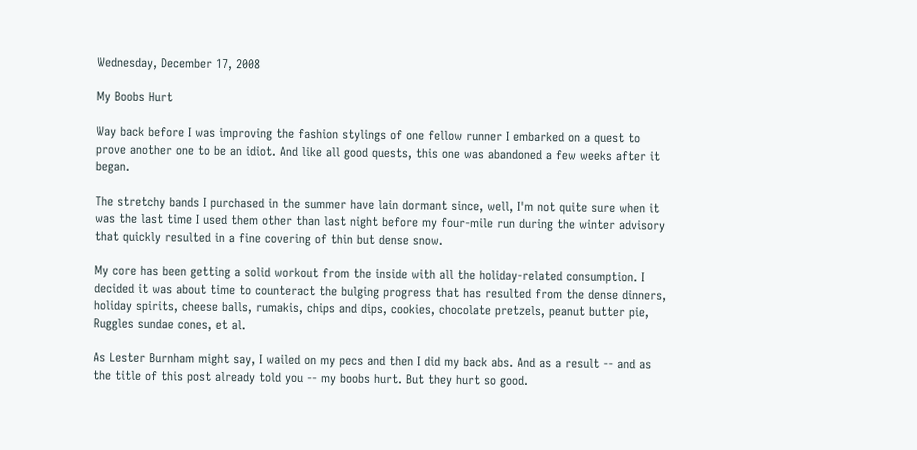Wednesday, December 17, 2008

My Boobs Hurt

Way back before I was improving the fashion stylings of one fellow runner I embarked on a quest to prove another one to be an idiot. And like all good quests, this one was abandoned a few weeks after it began.

The stretchy bands I purchased in the summer have lain dormant since, well, I'm not quite sure when it was the last time I used them other than last night before my four-mile run during the winter advisory that quickly resulted in a fine covering of thin but dense snow.

My core has been getting a solid workout from the inside with all the holiday-related consumption. I decided it was about time to counteract the bulging progress that has resulted from the dense dinners, holiday spirits, cheese balls, rumakis, chips and dips, cookies, chocolate pretzels, peanut butter pie, Ruggles sundae cones, et al.

As Lester Burnham might say, I wailed on my pecs and then I did my back abs. And as a result -- and as the title of this post already told you -- my boobs hurt. But they hurt so good.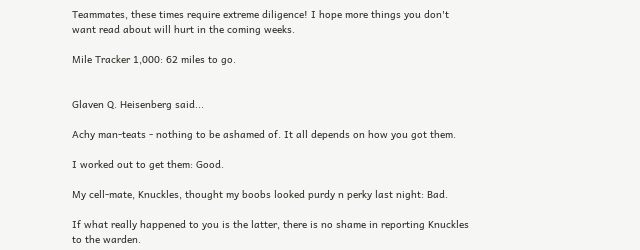Teammates, these times require extreme diligence! I hope more things you don't want read about will hurt in the coming weeks.

Mile Tracker 1,000: 62 miles to go.


Glaven Q. Heisenberg said...

Achy man-teats - nothing to be ashamed of. It all depends on how you got them.

I worked out to get them: Good.

My cell-mate, Knuckles, thought my boobs looked purdy n perky last night: Bad.

If what really happened to you is the latter, there is no shame in reporting Knuckles to the warden.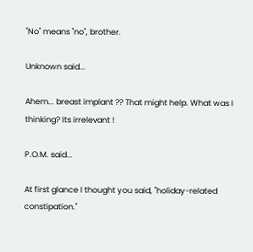"No" means "no", brother.

Unknown said...

Ahem... breast implant ?? That might help. What was I thinking? Its irrelevant !

P.O.M. said...

At first glance I thought you said, "holiday-related constipation."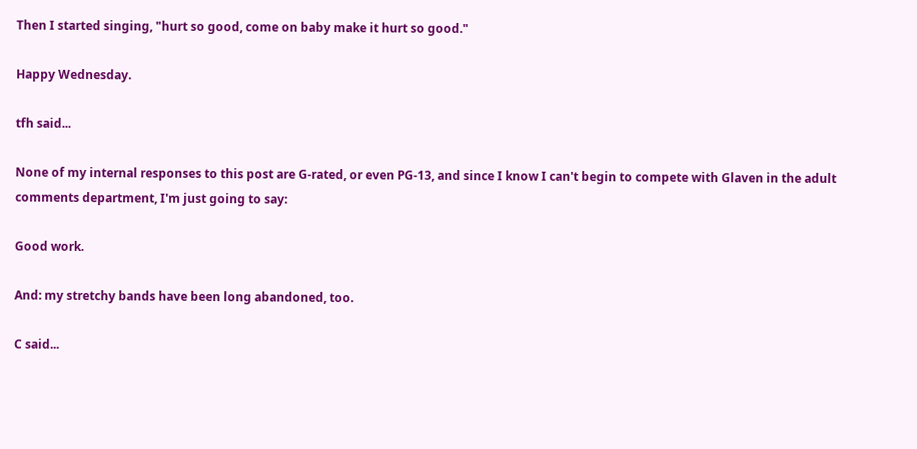Then I started singing, "hurt so good, come on baby make it hurt so good."

Happy Wednesday.

tfh said...

None of my internal responses to this post are G-rated, or even PG-13, and since I know I can't begin to compete with Glaven in the adult comments department, I'm just going to say:

Good work.

And: my stretchy bands have been long abandoned, too.

C said...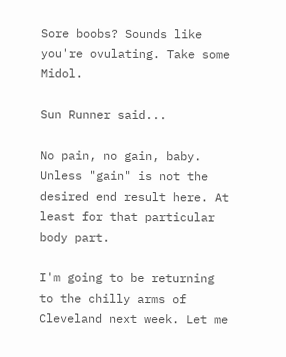Sore boobs? Sounds like you're ovulating. Take some Midol.

Sun Runner said...

No pain, no gain, baby. Unless "gain" is not the desired end result here. At least for that particular body part.

I'm going to be returning to the chilly arms of Cleveland next week. Let me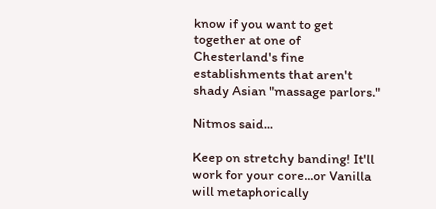know if you want to get together at one of Chesterland's fine establishments that aren't shady Asian "massage parlors."

Nitmos said...

Keep on stretchy banding! It'll work for your core...or Vanilla will metaphorically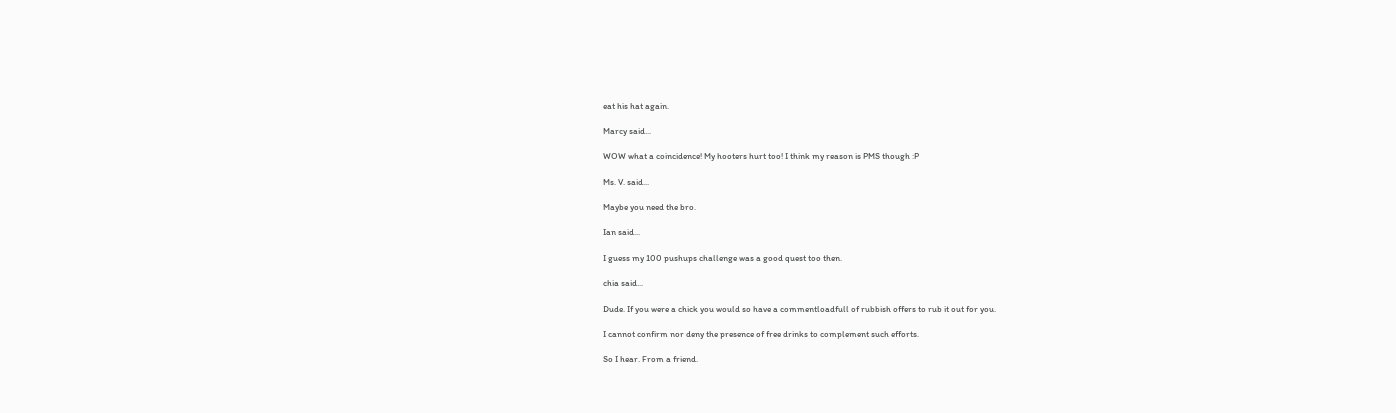eat his hat again.

Marcy said...

WOW what a coincidence! My hooters hurt too! I think my reason is PMS though :P

Ms. V. said...

Maybe you need the bro.

Ian said...

I guess my 100 pushups challenge was a good quest too then.

chia said...

Dude. If you were a chick you would so have a commentloadfull of rubbish offers to rub it out for you.

I cannot confirm nor deny the presence of free drinks to complement such efforts.

So I hear. From a friend.